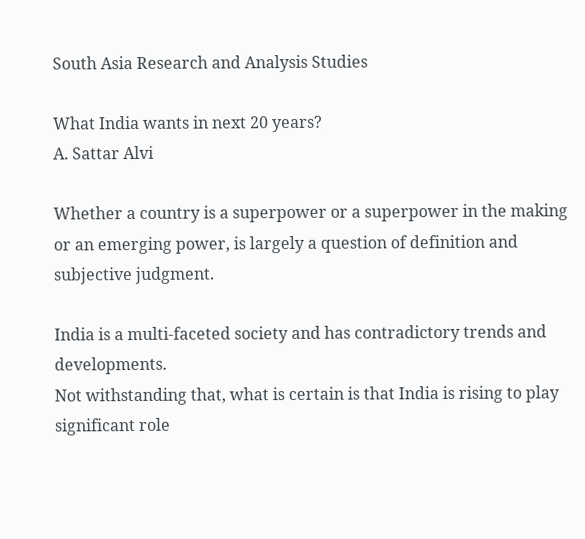South Asia Research and Analysis Studies

What India wants in next 20 years?
A. Sattar Alvi

Whether a country is a superpower or a superpower in the making or an emerging power, is largely a question of definition and subjective judgment.

India is a multi-faceted society and has contradictory trends and developments.
Not withstanding that, what is certain is that India is rising to play significant role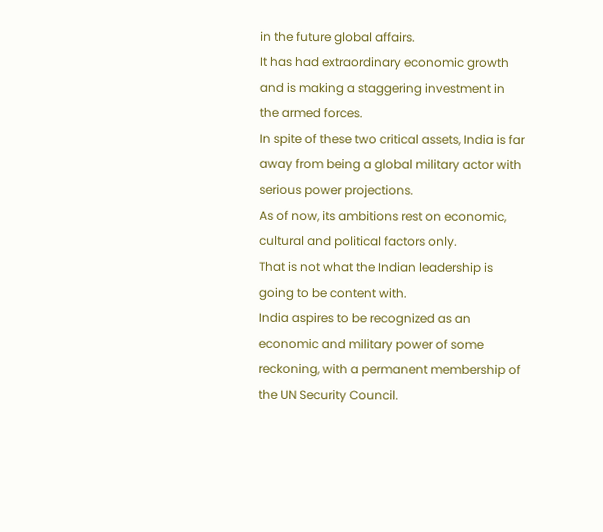in the future global affairs.
It has had extraordinary economic growth and is making a staggering investment in the armed forces.
In spite of these two critical assets, India is far away from being a global military actor with serious power projections.
As of now, its ambitions rest on economic, cultural and political factors only.
That is not what the Indian leadership is going to be content with.
India aspires to be recognized as an economic and military power of some reckoning, with a permanent membership of the UN Security Council.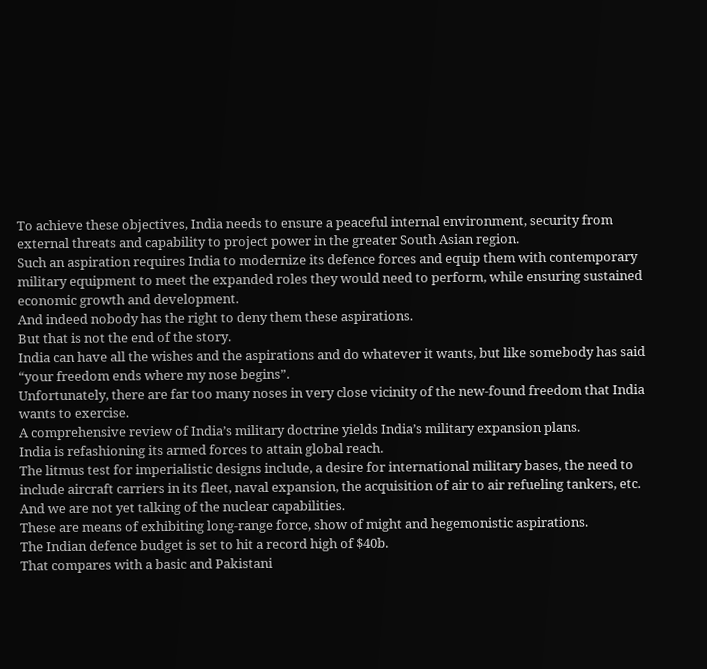To achieve these objectives, India needs to ensure a peaceful internal environment, security from external threats and capability to project power in the greater South Asian region.
Such an aspiration requires India to modernize its defence forces and equip them with contemporary military equipment to meet the expanded roles they would need to perform, while ensuring sustained economic growth and development.
And indeed nobody has the right to deny them these aspirations.
But that is not the end of the story.
India can have all the wishes and the aspirations and do whatever it wants, but like somebody has said “your freedom ends where my nose begins”.
Unfortunately, there are far too many noses in very close vicinity of the new-found freedom that India wants to exercise.
A comprehensive review of India’s military doctrine yields India’s military expansion plans.
India is refashioning its armed forces to attain global reach.
The litmus test for imperialistic designs include, a desire for international military bases, the need to include aircraft carriers in its fleet, naval expansion, the acquisition of air to air refueling tankers, etc.
And we are not yet talking of the nuclear capabilities.
These are means of exhibiting long-range force, show of might and hegemonistic aspirations.
The Indian defence budget is set to hit a record high of $40b.
That compares with a basic and Pakistani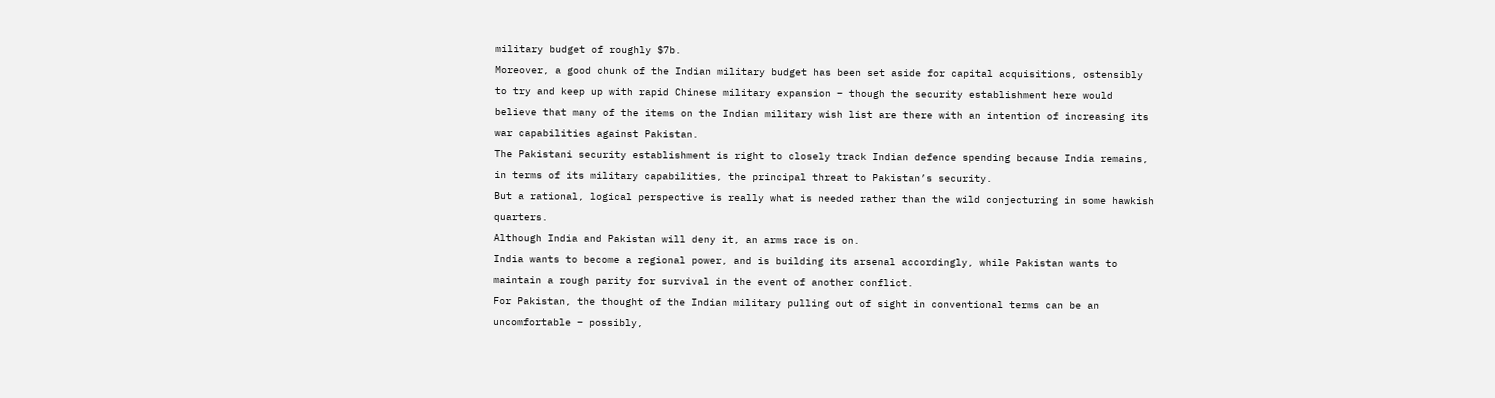military budget of roughly $7b.
Moreover, a good chunk of the Indian military budget has been set aside for capital acquisitions, ostensibly to try and keep up with rapid Chinese military expansion – though the security establishment here would believe that many of the items on the Indian military wish list are there with an intention of increasing its war capabilities against Pakistan.
The Pakistani security establishment is right to closely track Indian defence spending because India remains, in terms of its military capabilities, the principal threat to Pakistan’s security.
But a rational, logical perspective is really what is needed rather than the wild conjecturing in some hawkish quarters.
Although India and Pakistan will deny it, an arms race is on.
India wants to become a regional power, and is building its arsenal accordingly, while Pakistan wants to maintain a rough parity for survival in the event of another conflict.
For Pakistan, the thought of the Indian military pulling out of sight in conventional terms can be an uncomfortable – possibly,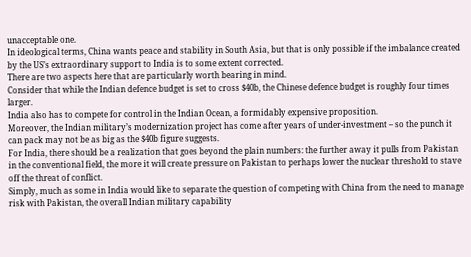unacceptable one.
In ideological terms, China wants peace and stability in South Asia, but that is only possible if the imbalance created by the US’s extraordinary support to India is to some extent corrected.
There are two aspects here that are particularly worth bearing in mind.
Consider that while the Indian defence budget is set to cross $40b, the Chinese defence budget is roughly four times larger.
India also has to compete for control in the Indian Ocean, a formidably expensive proposition.
Moreover, the Indian military’s modernization project has come after years of under-investment – so the punch it can pack may not be as big as the $40b figure suggests.
For India, there should be a realization that goes beyond the plain numbers: the further away it pulls from Pakistan in the conventional field, the more it will create pressure on Pakistan to perhaps lower the nuclear threshold to stave off the threat of conflict.
Simply, much as some in India would like to separate the question of competing with China from the need to manage risk with Pakistan, the overall Indian military capability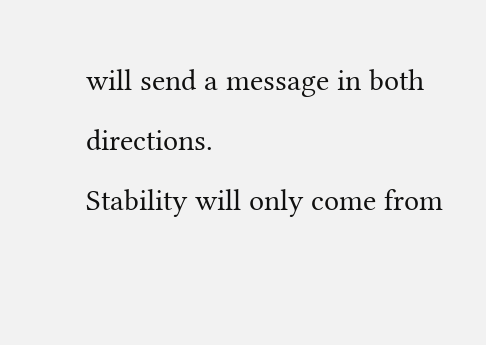will send a message in both directions.
Stability will only come from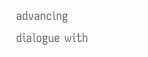advancing dialogue with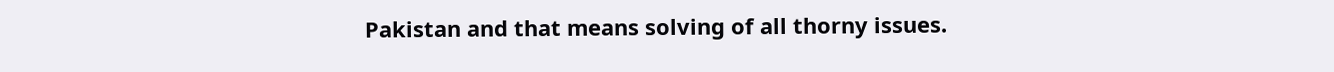Pakistan and that means solving of all thorny issues.